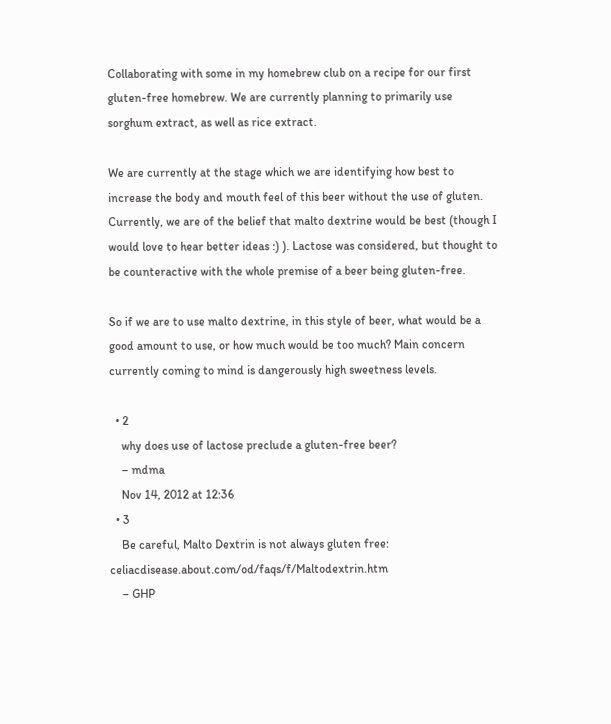Collaborating with some in my homebrew club on a recipe for our first gluten-free homebrew. We are currently planning to primarily use sorghum extract, as well as rice extract.

We are currently at the stage which we are identifying how best to increase the body and mouth feel of this beer without the use of gluten. Currently, we are of the belief that malto dextrine would be best (though I would love to hear better ideas :) ). Lactose was considered, but thought to be counteractive with the whole premise of a beer being gluten-free.

So if we are to use malto dextrine, in this style of beer, what would be a good amount to use, or how much would be too much? Main concern currently coming to mind is dangerously high sweetness levels.

  • 2
    why does use of lactose preclude a gluten-free beer?
    – mdma
    Nov 14, 2012 at 12:36
  • 3
    Be careful, Malto Dextrin is not always gluten free: celiacdisease.about.com/od/faqs/f/Maltodextrin.htm
    – GHP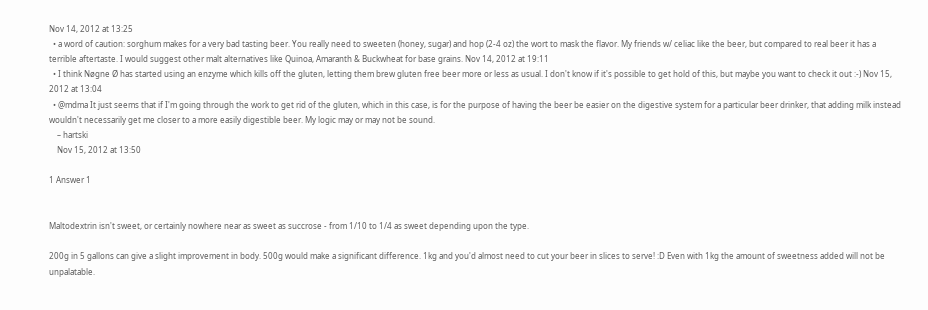Nov 14, 2012 at 13:25
  • a word of caution: sorghum makes for a very bad tasting beer. You really need to sweeten (honey, sugar) and hop (2-4 oz) the wort to mask the flavor. My friends w/ celiac like the beer, but compared to real beer it has a terrible aftertaste. I would suggest other malt alternatives like Quinoa, Amaranth & Buckwheat for base grains. Nov 14, 2012 at 19:11
  • I think Nøgne Ø has started using an enzyme which kills off the gluten, letting them brew gluten free beer more or less as usual. I don't know if it's possible to get hold of this, but maybe you want to check it out :-) Nov 15, 2012 at 13:04
  • @mdma It just seems that if I'm going through the work to get rid of the gluten, which in this case, is for the purpose of having the beer be easier on the digestive system for a particular beer drinker, that adding milk instead wouldn't necessarily get me closer to a more easily digestible beer. My logic may or may not be sound.
    – hartski
    Nov 15, 2012 at 13:50

1 Answer 1


Maltodextrin isn't sweet, or certainly nowhere near as sweet as succrose - from 1/10 to 1/4 as sweet depending upon the type.

200g in 5 gallons can give a slight improvement in body. 500g would make a significant difference. 1kg and you'd almost need to cut your beer in slices to serve! :D Even with 1kg the amount of sweetness added will not be unpalatable.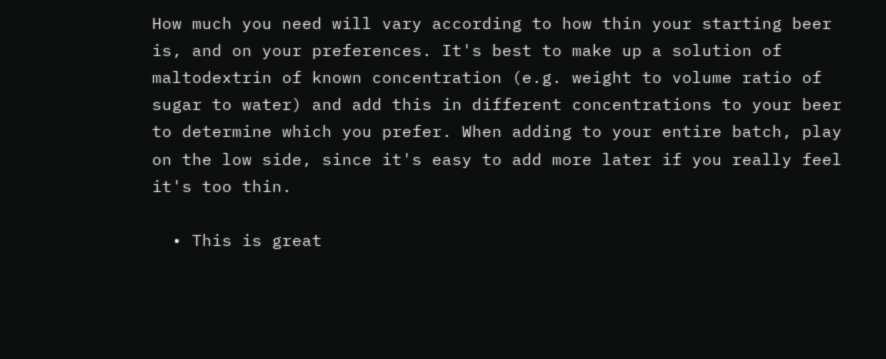How much you need will vary according to how thin your starting beer is, and on your preferences. It's best to make up a solution of maltodextrin of known concentration (e.g. weight to volume ratio of sugar to water) and add this in different concentrations to your beer to determine which you prefer. When adding to your entire batch, play on the low side, since it's easy to add more later if you really feel it's too thin.

  • This is great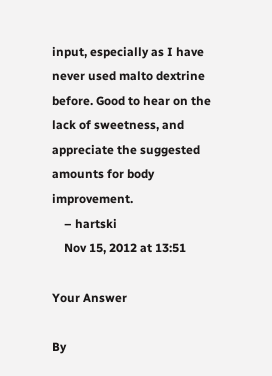input, especially as I have never used malto dextrine before. Good to hear on the lack of sweetness, and appreciate the suggested amounts for body improvement.
    – hartski
    Nov 15, 2012 at 13:51

Your Answer

By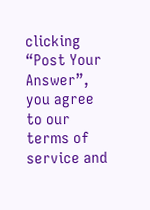clicking “Post Your Answer”, you agree to our terms of service and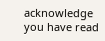acknowledge you have read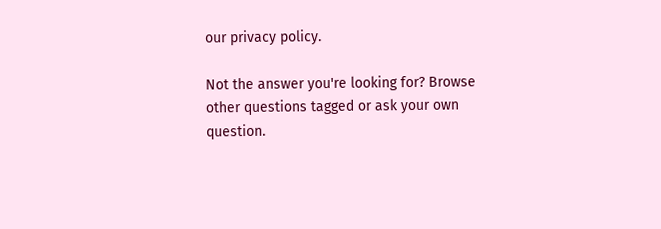our privacy policy.

Not the answer you're looking for? Browse other questions tagged or ask your own question.